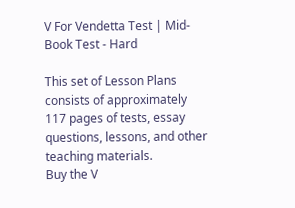V For Vendetta Test | Mid-Book Test - Hard

This set of Lesson Plans consists of approximately 117 pages of tests, essay questions, lessons, and other teaching materials.
Buy the V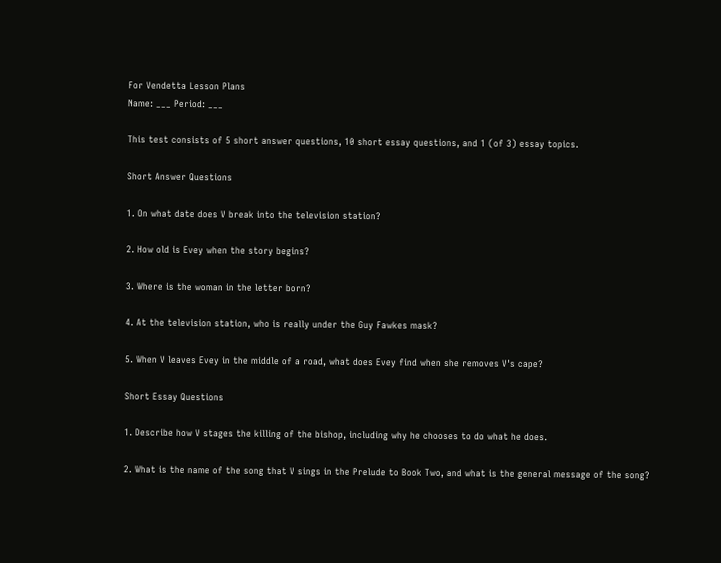For Vendetta Lesson Plans
Name: ___ Period: ___

This test consists of 5 short answer questions, 10 short essay questions, and 1 (of 3) essay topics.

Short Answer Questions

1. On what date does V break into the television station?

2. How old is Evey when the story begins?

3. Where is the woman in the letter born?

4. At the television station, who is really under the Guy Fawkes mask?

5. When V leaves Evey in the middle of a road, what does Evey find when she removes V's cape?

Short Essay Questions

1. Describe how V stages the killing of the bishop, including why he chooses to do what he does.

2. What is the name of the song that V sings in the Prelude to Book Two, and what is the general message of the song?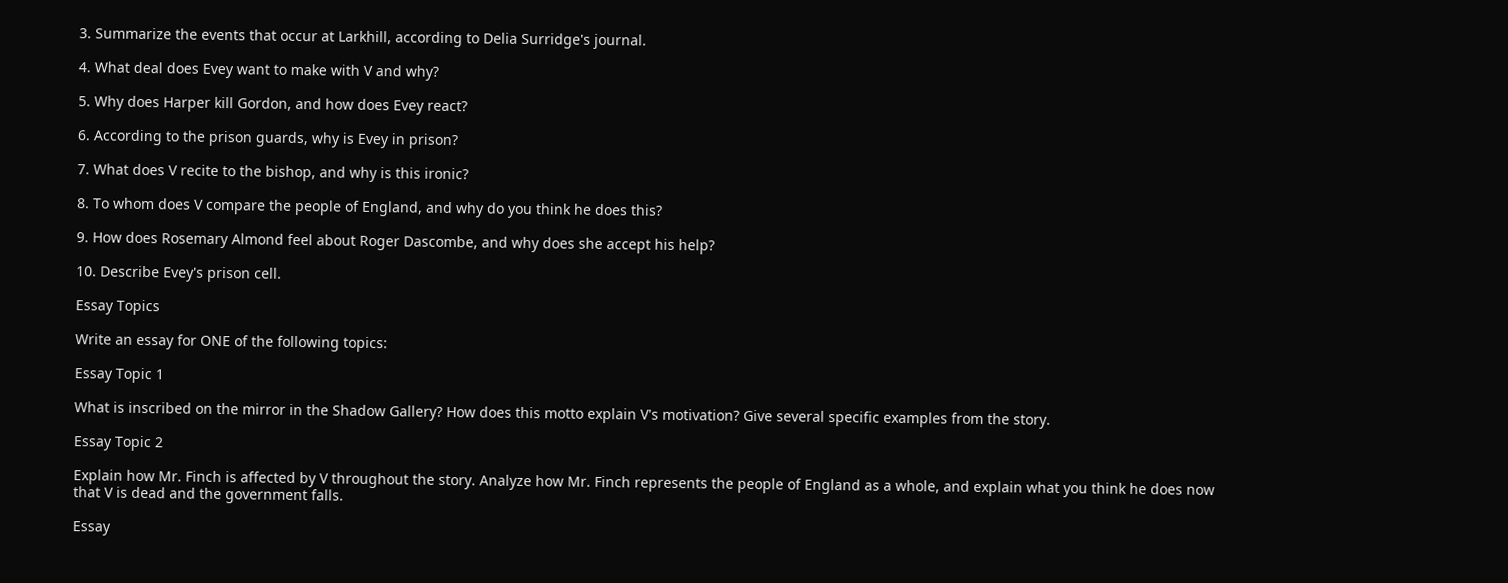3. Summarize the events that occur at Larkhill, according to Delia Surridge's journal.

4. What deal does Evey want to make with V and why?

5. Why does Harper kill Gordon, and how does Evey react?

6. According to the prison guards, why is Evey in prison?

7. What does V recite to the bishop, and why is this ironic?

8. To whom does V compare the people of England, and why do you think he does this?

9. How does Rosemary Almond feel about Roger Dascombe, and why does she accept his help?

10. Describe Evey's prison cell.

Essay Topics

Write an essay for ONE of the following topics:

Essay Topic 1

What is inscribed on the mirror in the Shadow Gallery? How does this motto explain V's motivation? Give several specific examples from the story.

Essay Topic 2

Explain how Mr. Finch is affected by V throughout the story. Analyze how Mr. Finch represents the people of England as a whole, and explain what you think he does now that V is dead and the government falls.

Essay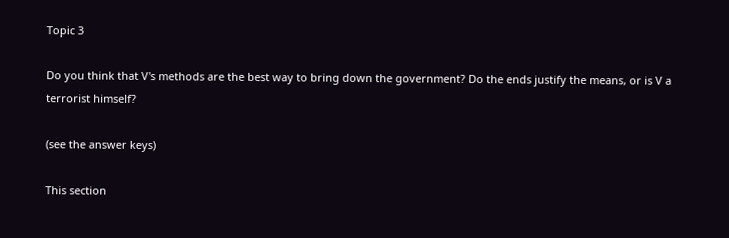Topic 3

Do you think that V's methods are the best way to bring down the government? Do the ends justify the means, or is V a terrorist himself?

(see the answer keys)

This section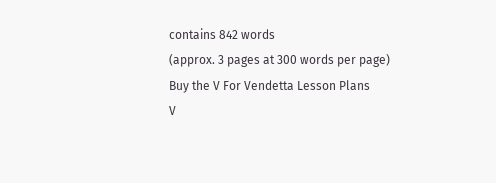contains 842 words
(approx. 3 pages at 300 words per page)
Buy the V For Vendetta Lesson Plans
V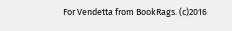For Vendetta from BookRags. (c)2016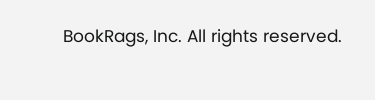BookRags, Inc. All rights reserved.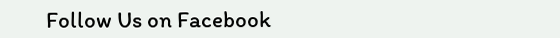Follow Us on Facebook